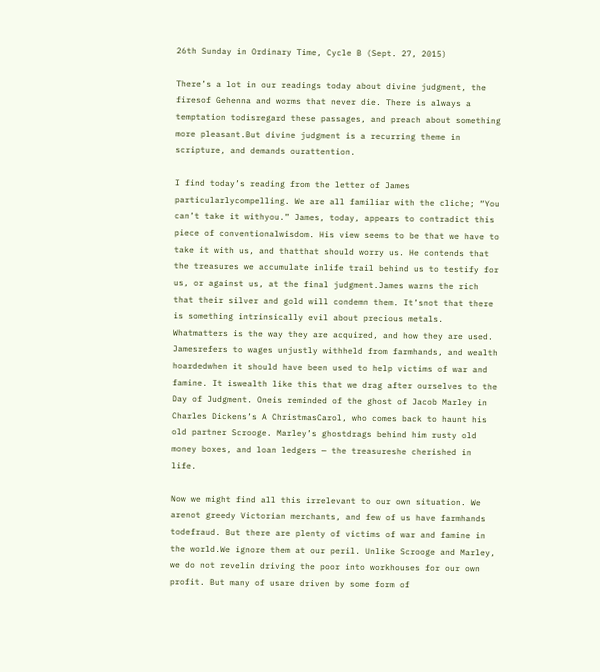26th Sunday in Ordinary Time, Cycle B (Sept. 27, 2015)

There’s a lot in our readings today about divine judgment, the firesof Gehenna and worms that never die. There is always a temptation todisregard these passages, and preach about something more pleasant.But divine judgment is a recurring theme in scripture, and demands ourattention.

I find today’s reading from the letter of James particularlycompelling. We are all familiar with the cliche; “You can’t take it withyou.” James, today, appears to contradict this piece of conventionalwisdom. His view seems to be that we have to take it with us, and thatthat should worry us. He contends that the treasures we accumulate inlife trail behind us to testify for us, or against us, at the final judgment.James warns the rich that their silver and gold will condemn them. It’snot that there is something intrinsically evil about precious metals. Whatmatters is the way they are acquired, and how they are used. Jamesrefers to wages unjustly withheld from farmhands, and wealth hoardedwhen it should have been used to help victims of war and famine. It iswealth like this that we drag after ourselves to the Day of Judgment. Oneis reminded of the ghost of Jacob Marley in Charles Dickens’s A ChristmasCarol, who comes back to haunt his old partner Scrooge. Marley’s ghostdrags behind him rusty old money boxes, and loan ledgers — the treasureshe cherished in life.

Now we might find all this irrelevant to our own situation. We arenot greedy Victorian merchants, and few of us have farmhands todefraud. But there are plenty of victims of war and famine in the world.We ignore them at our peril. Unlike Scrooge and Marley, we do not revelin driving the poor into workhouses for our own profit. But many of usare driven by some form of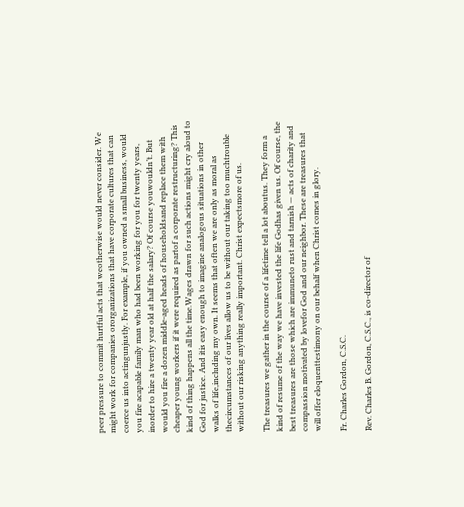peer pressure to commit hurtful acts that weotherwise would never consider. We might work for companies ororganizations that have corporate cultures that can coerce us into actingunjustly. For example, if you owned a small business, would you fire acapable family man who had been working for you for twenty years, inorder to hire a twenty year old at half the salary? Of course youwouldn’t. But would you fire a dozen middle-aged heads of householdsand replace them with cheaper young workers if it were required as partof a corporate restructuring? This kind of thing happens all the time.Wages drawn for such actions might cry aloud to God for justice. And itis easy enough to imagine analogous situations in other walks of life,including my own. It seems that often we are only as moral as thecircumstances of our lives allow us to be without our taking too muchtrouble without our risking anything really important. Christ expectsmore of us.

The treasures we gather in the course of a lifetime tell a lot aboutus. They form a kind of resume of the way we have invested the life Godhas given us. Of course, the best treasures are those which are immuneto rust and tarnish — acts of charity and compassion motivated by lovefor God and our neighbor. These are treasures that will offer eloquenttestimony on our behalf when Christ comes in glory.

Fr. Charles Gordon, C.S.C.

Rev. Charles B. Gordon, C.S.C., is co-director of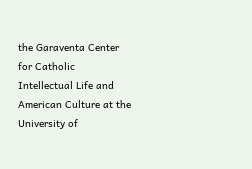the Garaventa Center for Catholic Intellectual Life and American Culture at the University of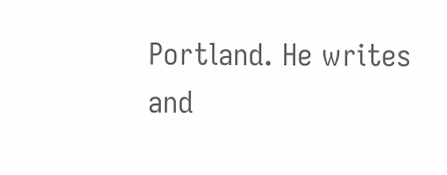Portland. He writes and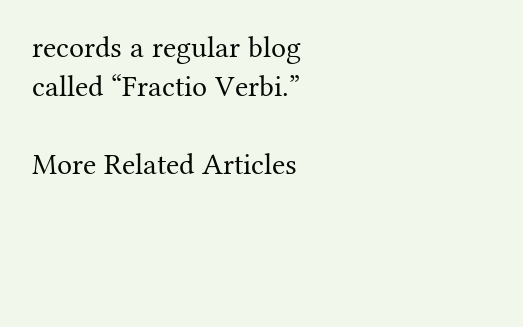records a regular blog called “Fractio Verbi.”

More Related Articles